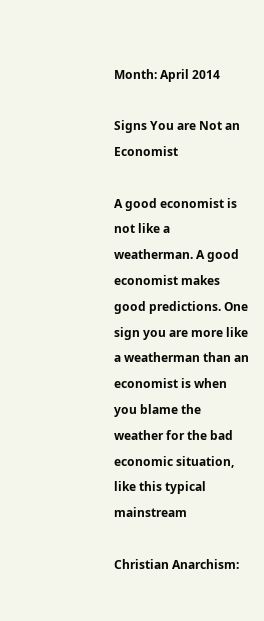Month: April 2014

Signs You are Not an Economist

A good economist is not like a weatherman. A good economist makes good predictions. One sign you are more like a weatherman than an economist is when you blame the weather for the bad economic situation, like this typical mainstream

Christian Anarchism: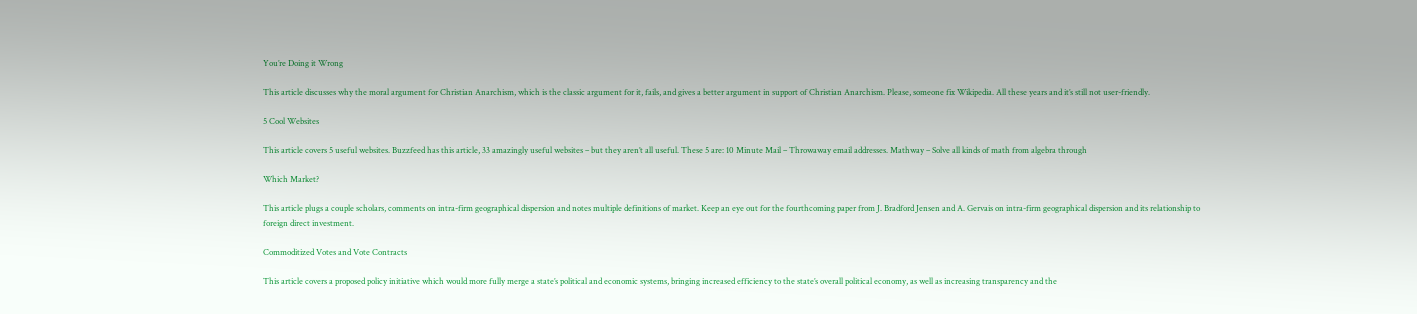You’re Doing it Wrong

This article discusses why the moral argument for Christian Anarchism, which is the classic argument for it, fails, and gives a better argument in support of Christian Anarchism. Please, someone fix Wikipedia. All these years and it’s still not user-friendly.

5 Cool Websites

This article covers 5 useful websites. Buzzfeed has this article, 33 amazingly useful websites – but they aren’t all useful. These 5 are: 10 Minute Mail – Throwaway email addresses. Mathway – Solve all kinds of math from algebra through

Which Market?

This article plugs a couple scholars, comments on intra-firm geographical dispersion and notes multiple definitions of market. Keep an eye out for the fourthcoming paper from J. Bradford Jensen and A. Gervais on intra-firm geographical dispersion and its relationship to foreign direct investment.

Commoditized Votes and Vote Contracts

This article covers a proposed policy initiative which would more fully merge a state’s political and economic systems, bringing increased efficiency to the state’s overall political economy, as well as increasing transparency and the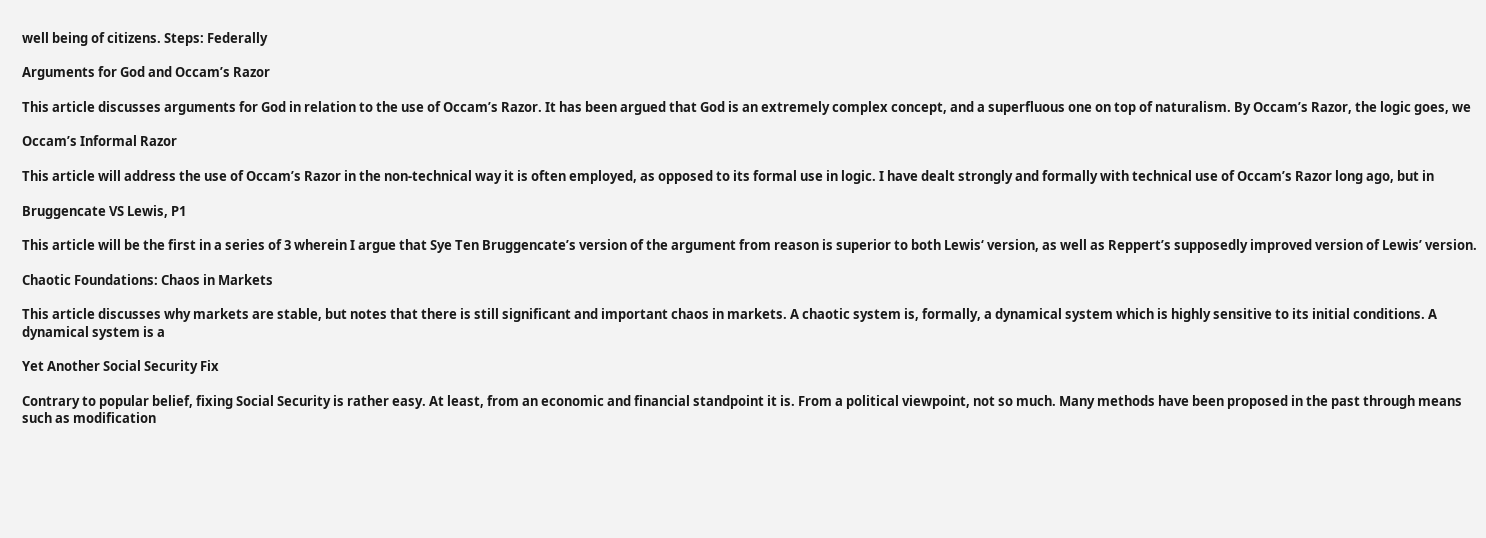well being of citizens. Steps: Federally

Arguments for God and Occam’s Razor

This article discusses arguments for God in relation to the use of Occam’s Razor. It has been argued that God is an extremely complex concept, and a superfluous one on top of naturalism. By Occam’s Razor, the logic goes, we

Occam’s Informal Razor

This article will address the use of Occam’s Razor in the non-technical way it is often employed, as opposed to its formal use in logic. I have dealt strongly and formally with technical use of Occam’s Razor long ago, but in

Bruggencate VS Lewis, P1

This article will be the first in a series of 3 wherein I argue that Sye Ten Bruggencate’s version of the argument from reason is superior to both Lewis‘ version, as well as Reppert’s supposedly improved version of Lewis’ version.

Chaotic Foundations: Chaos in Markets

This article discusses why markets are stable, but notes that there is still significant and important chaos in markets. A chaotic system is, formally, a dynamical system which is highly sensitive to its initial conditions. A dynamical system is a

Yet Another Social Security Fix

Contrary to popular belief, fixing Social Security is rather easy. At least, from an economic and financial standpoint it is. From a political viewpoint, not so much. Many methods have been proposed in the past through means such as modification